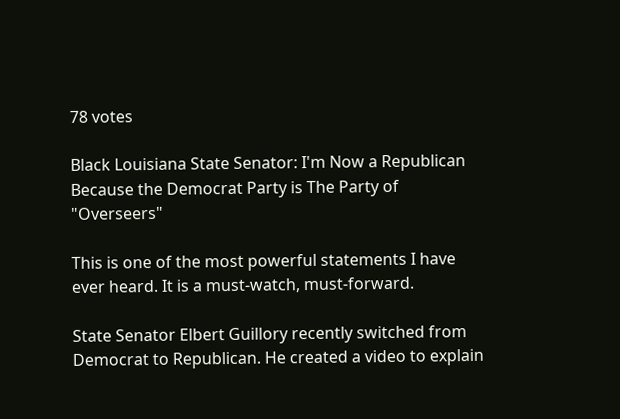78 votes

Black Louisiana State Senator: I'm Now a Republican Because the Democrat Party is The Party of "Overseers"

This is one of the most powerful statements I have ever heard. It is a must-watch, must-forward.

State Senator Elbert Guillory recently switched from Democrat to Republican. He created a video to explain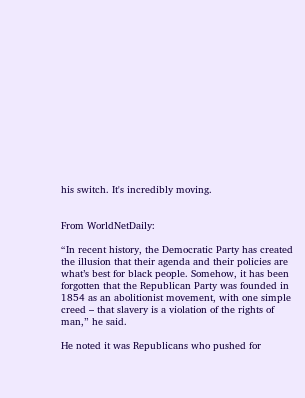his switch. It's incredibly moving.


From WorldNetDaily:

“In recent history, the Democratic Party has created the illusion that their agenda and their policies are what’s best for black people. Somehow, it has been forgotten that the Republican Party was founded in 1854 as an abolitionist movement, with one simple creed – that slavery is a violation of the rights of man,” he said.

He noted it was Republicans who pushed for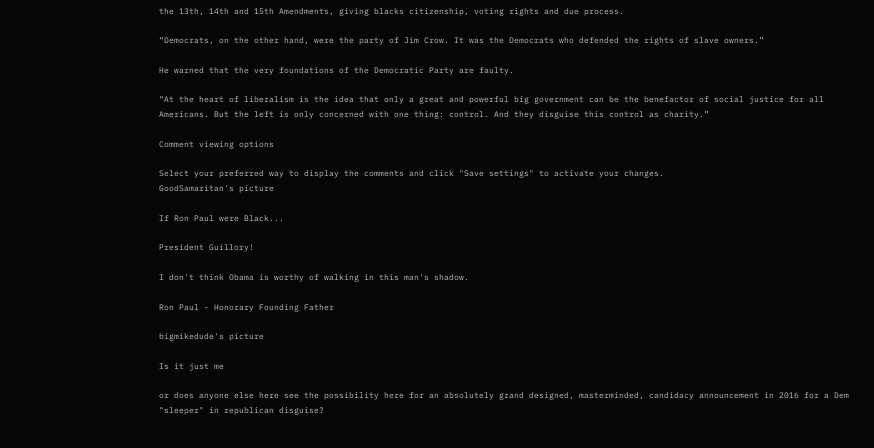the 13th, 14th and 15th Amendments, giving blacks citizenship, voting rights and due process.

“Democrats, on the other hand, were the party of Jim Crow. It was the Democrats who defended the rights of slave owners.”

He warned that the very foundations of the Democratic Party are faulty.

“At the heart of liberalism is the idea that only a great and powerful big government can be the benefactor of social justice for all Americans. But the left is only concerned with one thing: control. And they disguise this control as charity.”

Comment viewing options

Select your preferred way to display the comments and click "Save settings" to activate your changes.
GoodSamaritan's picture

If Ron Paul were Black...

President Guillory!

I don't think Obama is worthy of walking in this man's shadow.

Ron Paul - Honorary Founding Father

bigmikedude's picture

Is it just me

or does anyone else here see the possibility here for an absolutely grand designed, masterminded, candidacy announcement in 2016 for a Dem "sleeper" in republican disguise?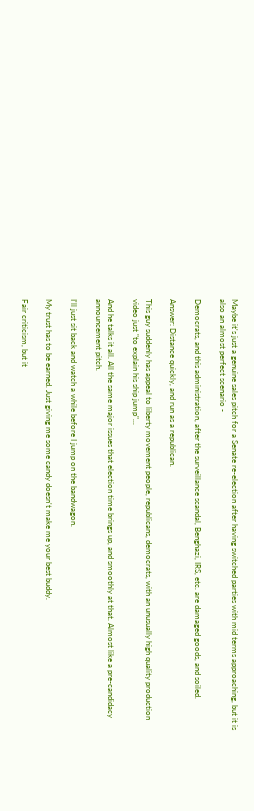Maybe it's just a genuine sales pitch for a Senate re-election after having switched parties with mid terms approaching, but it is also an almost perfect scenario -

Democrats, and this administration, after the surveillance scandal, Benghazi, IRS, etc. are damaged goods, and soiled.

Answer: Distance quickly, and run as a republican.

This guy suddenly has appeal to liberty movement people, republicans, democrats, with an unusually high quality production video just "to explain his ship jump"...

And he talks it all. All the same major issues that election time brings up, and smoothly at that. Almost like a pre-candidacy announcement pitch.

I'll just sit back and watch a while before I jump on the bandwagon.

My trust has to be earned. Just giving me some candy doesn't make me your best buddy.

Fair criticism, but it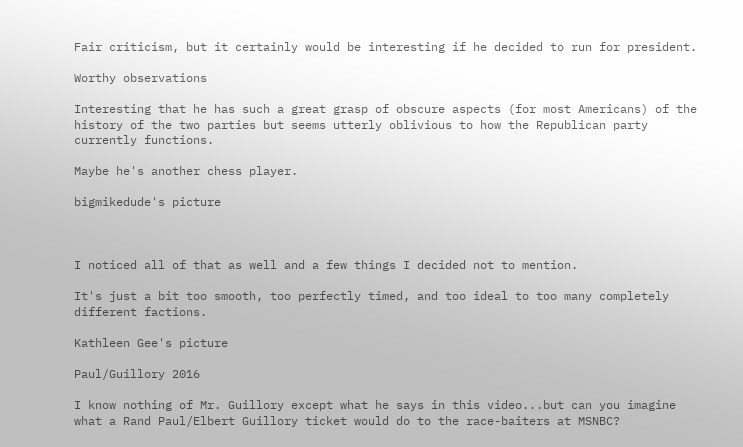Fair criticism, but it certainly would be interesting if he decided to run for president.

Worthy observations

Interesting that he has such a great grasp of obscure aspects (for most Americans) of the history of the two parties but seems utterly oblivious to how the Republican party currently functions.

Maybe he's another chess player.

bigmikedude's picture



I noticed all of that as well and a few things I decided not to mention.

It's just a bit too smooth, too perfectly timed, and too ideal to too many completely different factions.

Kathleen Gee's picture

Paul/Guillory 2016

I know nothing of Mr. Guillory except what he says in this video...but can you imagine what a Rand Paul/Elbert Guillory ticket would do to the race-baiters at MSNBC?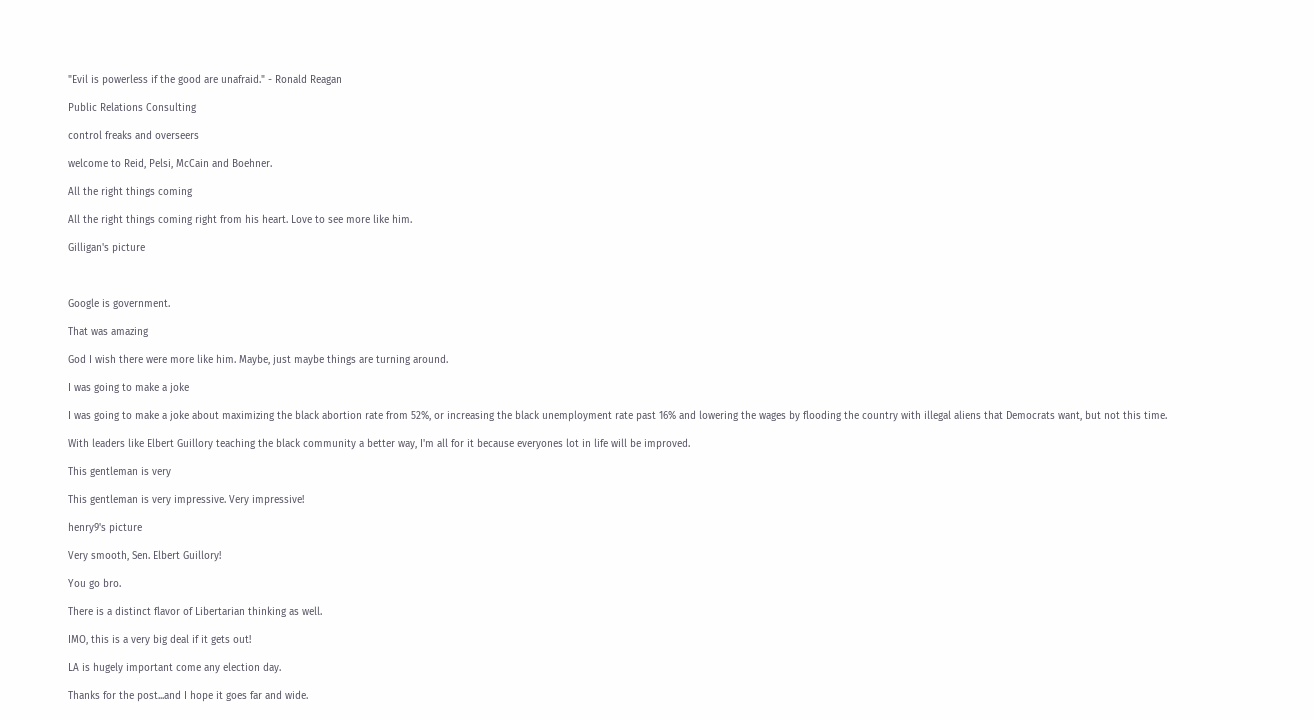"Evil is powerless if the good are unafraid." - Ronald Reagan

Public Relations Consulting

control freaks and overseers

welcome to Reid, Pelsi, McCain and Boehner.

All the right things coming

All the right things coming right from his heart. Love to see more like him.

Gilligan's picture



Google is government.

That was amazing

God I wish there were more like him. Maybe, just maybe things are turning around.

I was going to make a joke

I was going to make a joke about maximizing the black abortion rate from 52%, or increasing the black unemployment rate past 16% and lowering the wages by flooding the country with illegal aliens that Democrats want, but not this time.

With leaders like Elbert Guillory teaching the black community a better way, I'm all for it because everyones lot in life will be improved.

This gentleman is very

This gentleman is very impressive. Very impressive!

henry9's picture

Very smooth, Sen. Elbert Guillory!

You go bro.

There is a distinct flavor of Libertarian thinking as well.

IMO, this is a very big deal if it gets out!

LA is hugely important come any election day.

Thanks for the post...and I hope it goes far and wide.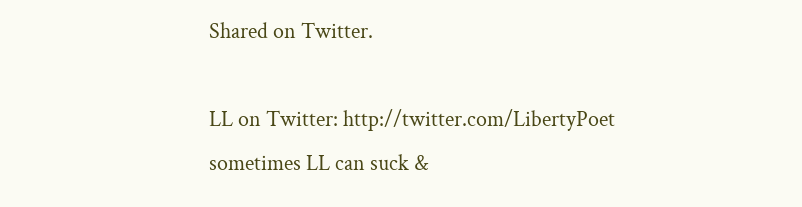Shared on Twitter.

LL on Twitter: http://twitter.com/LibertyPoet
sometimes LL can suck &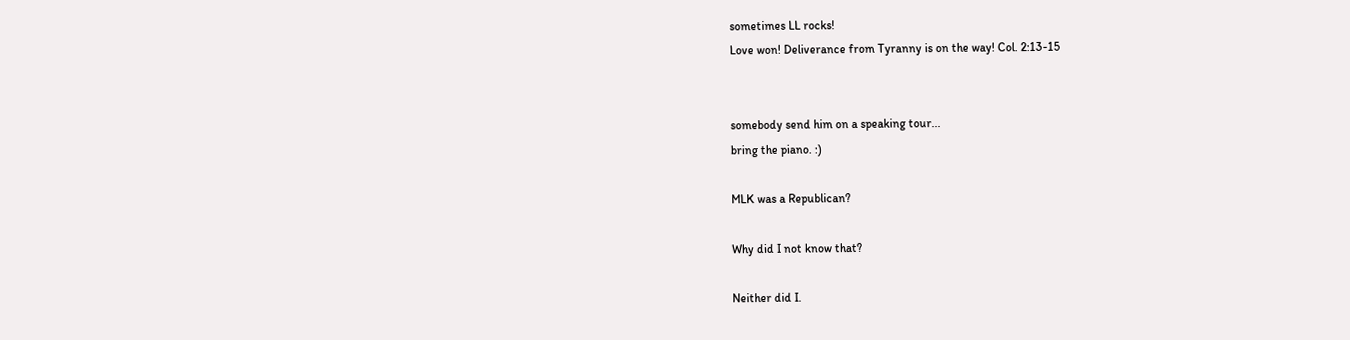sometimes LL rocks!
Love won! Deliverance from Tyranny is on the way! Col. 2:13-15


somebody send him on a speaking tour...
bring the piano. :)

MLK was a Republican?

Why did I not know that?

Neither did I.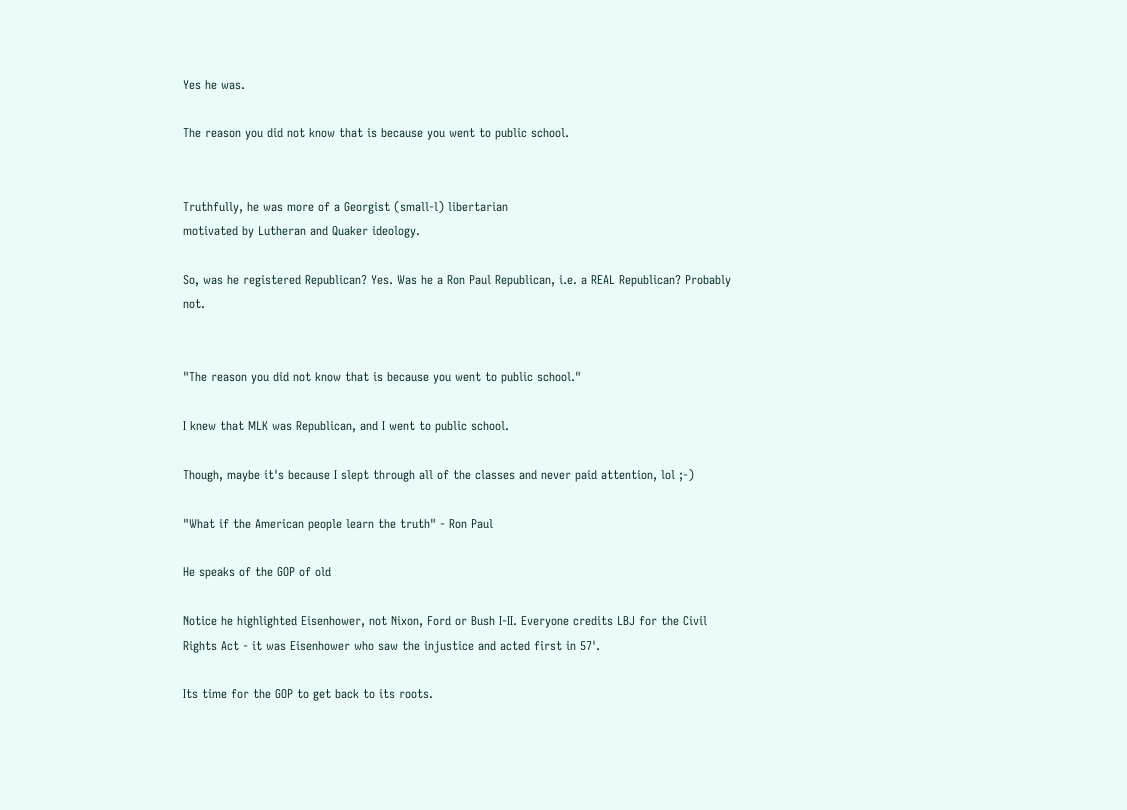Yes he was.

The reason you did not know that is because you went to public school.


Truthfully, he was more of a Georgist (small-l) libertarian
motivated by Lutheran and Quaker ideology.

So, was he registered Republican? Yes. Was he a Ron Paul Republican, i.e. a REAL Republican? Probably not.


"The reason you did not know that is because you went to public school."

I knew that MLK was Republican, and I went to public school.

Though, maybe it's because I slept through all of the classes and never paid attention, lol ;-)

"What if the American people learn the truth" - Ron Paul

He speaks of the GOP of old

Notice he highlighted Eisenhower, not Nixon, Ford or Bush I-II. Everyone credits LBJ for the Civil Rights Act - it was Eisenhower who saw the injustice and acted first in 57'.

Its time for the GOP to get back to its roots.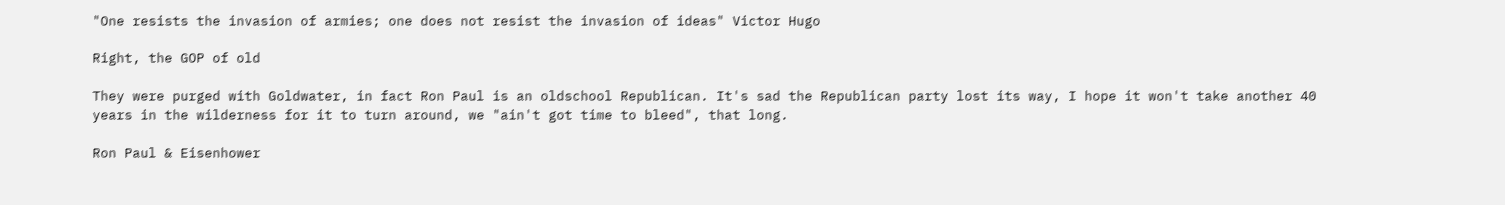"One resists the invasion of armies; one does not resist the invasion of ideas" Victor Hugo

Right, the GOP of old

They were purged with Goldwater, in fact Ron Paul is an oldschool Republican. It's sad the Republican party lost its way, I hope it won't take another 40 years in the wilderness for it to turn around, we "ain't got time to bleed", that long.

Ron Paul & Eisenhower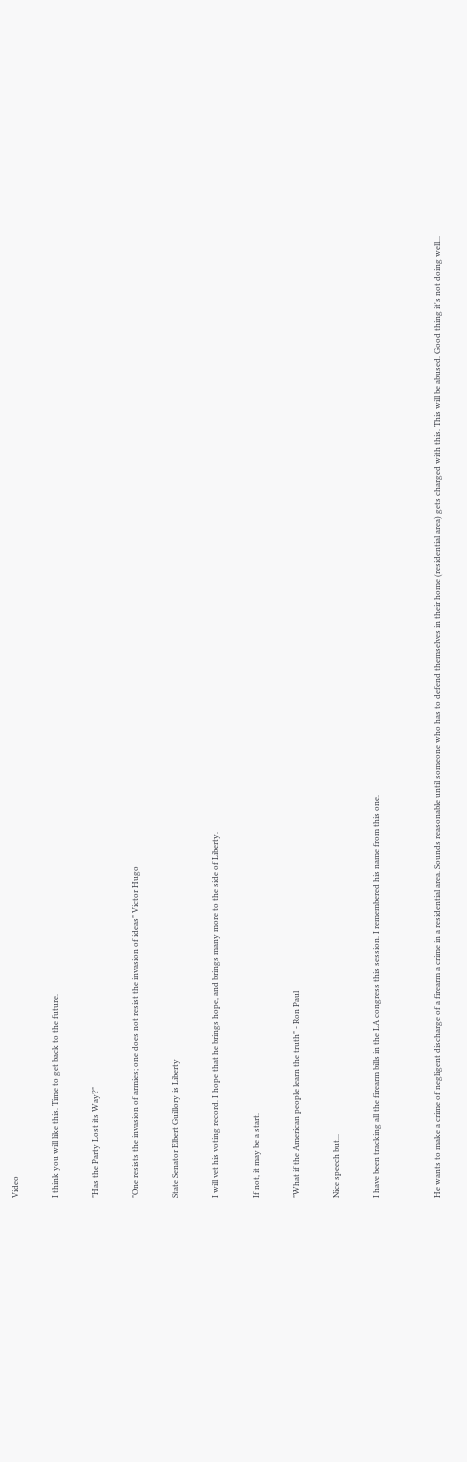Video

I think you will like this. Time to get back to the future.

"Has the Party Lost its Way?"

"One resists the invasion of armies; one does not resist the invasion of ideas" Victor Hugo

State Senator Elbert Guillory is Liberty

I will vet his voting record. I hope that he brings hope, and brings many more to the side of Liberty.

If not, it may be a start.

"What if the American people learn the truth" - Ron Paul

Nice speech but...

I have been tracking all the firearm bills in the LA congress this session. I remembered his name from this one.


He wants to make a crime of negligent discharge of a firearm a crime in a residential area. Sounds reasonable until someone who has to defend themselves in their home (residential area) gets charged with this. This will be abused. Good thing it's not doing well...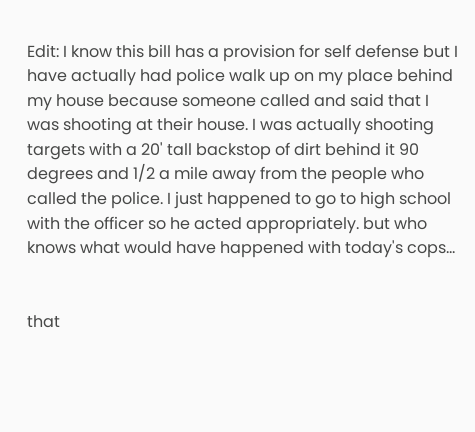Edit: I know this bill has a provision for self defense but I have actually had police walk up on my place behind my house because someone called and said that I was shooting at their house. I was actually shooting targets with a 20' tall backstop of dirt behind it 90 degrees and 1/2 a mile away from the people who called the police. I just happened to go to high school with the officer so he acted appropriately. but who knows what would have happened with today's cops...


that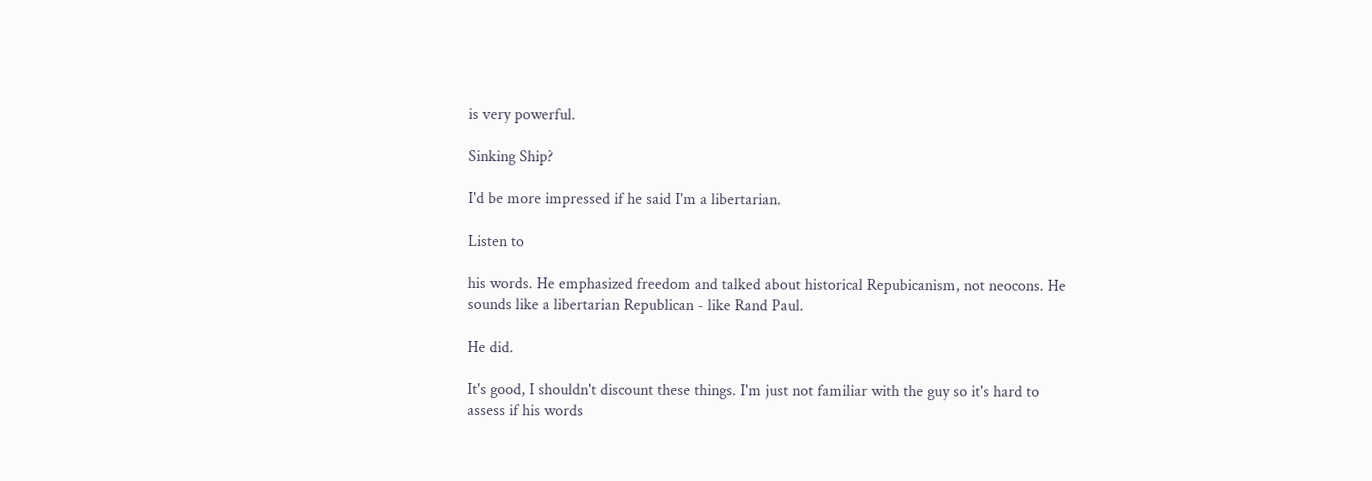is very powerful.

Sinking Ship?

I'd be more impressed if he said I'm a libertarian.

Listen to

his words. He emphasized freedom and talked about historical Repubicanism, not neocons. He sounds like a libertarian Republican - like Rand Paul.

He did.

It's good, I shouldn't discount these things. I'm just not familiar with the guy so it's hard to assess if his words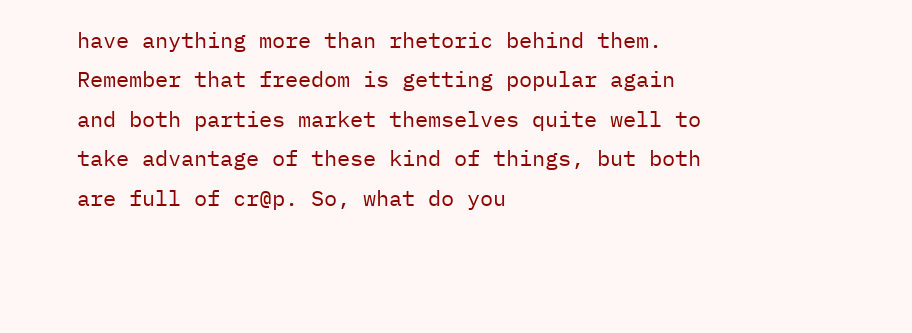have anything more than rhetoric behind them. Remember that freedom is getting popular again and both parties market themselves quite well to take advantage of these kind of things, but both are full of cr@p. So, what do you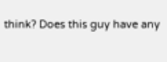think? Does this guy have any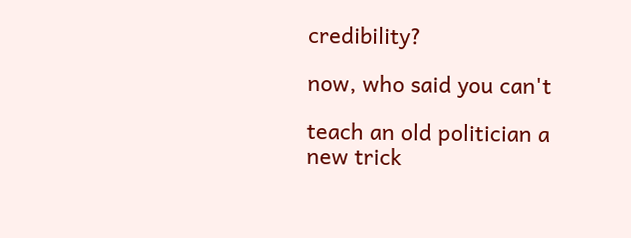credibility?

now, who said you can't

teach an old politician a new trick